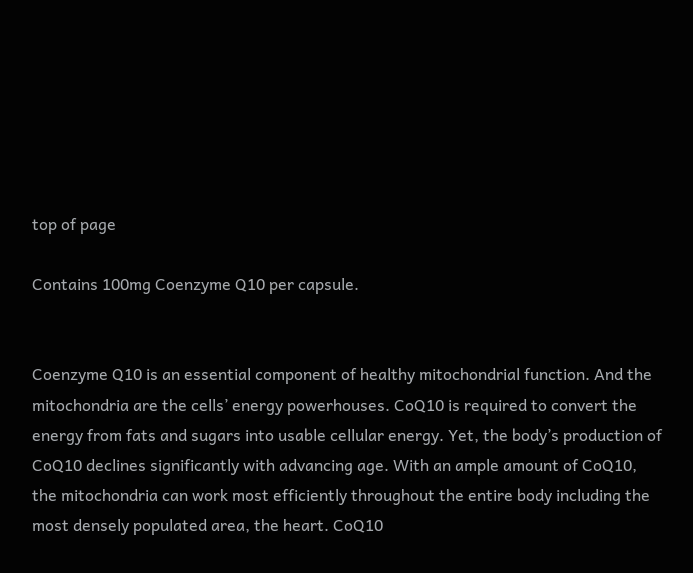top of page

Contains 100mg Coenzyme Q10 per capsule.


Coenzyme Q10 is an essential component of healthy mitochondrial function. And the mitochondria are the cells’ energy powerhouses. CoQ10 is required to convert the energy from fats and sugars into usable cellular energy. Yet, the body’s production of CoQ10 declines significantly with advancing age. With an ample amount of CoQ10, the mitochondria can work most efficiently throughout the entire body including the most densely populated area, the heart. CoQ10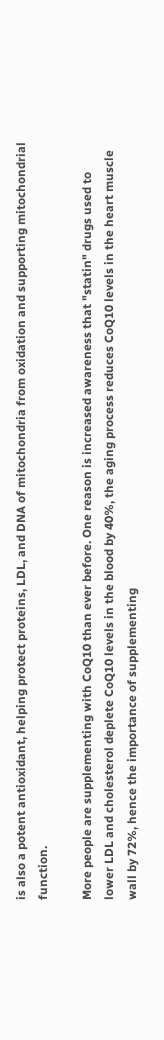is also a potent antioxidant, helping protect proteins, LDL, and DNA of mitochondria from oxidation and supporting mitochondrial function.

More people are supplementing with CoQ10 than ever before. One reason is increased awareness that "statin" drugs used to lower LDL and cholesterol deplete CoQ10 levels in the blood by 40%, the aging process reduces CoQ10 levels in the heart muscle wall by 72%, hence the importance of supplementing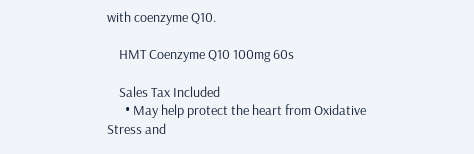with coenzyme Q10.

    HMT Coenzyme Q10 100mg 60s

    Sales Tax Included
      • May help protect the heart from Oxidative Stress and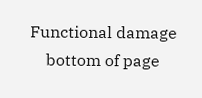Functional damage
    bottom of page